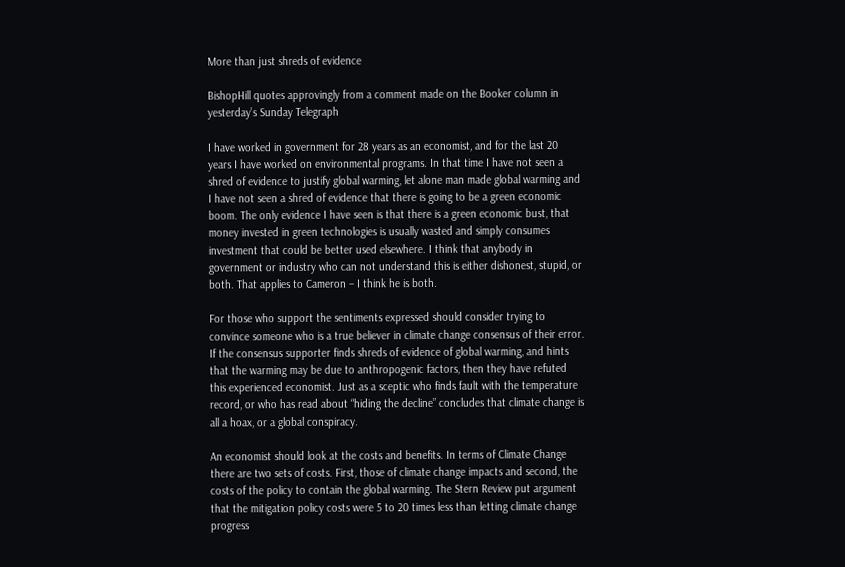More than just shreds of evidence

BishopHill quotes approvingly from a comment made on the Booker column in yesterday’s Sunday Telegraph

I have worked in government for 28 years as an economist, and for the last 20 years I have worked on environmental programs. In that time I have not seen a shred of evidence to justify global warming, let alone man made global warming and I have not seen a shred of evidence that there is going to be a green economic boom. The only evidence I have seen is that there is a green economic bust, that money invested in green technologies is usually wasted and simply consumes investment that could be better used elsewhere. I think that anybody in government or industry who can not understand this is either dishonest, stupid, or both. That applies to Cameron – I think he is both.

For those who support the sentiments expressed should consider trying to convince someone who is a true believer in climate change consensus of their error. If the consensus supporter finds shreds of evidence of global warming, and hints that the warming may be due to anthropogenic factors, then they have refuted this experienced economist. Just as a sceptic who finds fault with the temperature record, or who has read about “hiding the decline” concludes that climate change is all a hoax, or a global conspiracy.

An economist should look at the costs and benefits. In terms of Climate Change there are two sets of costs. First, those of climate change impacts and second, the costs of the policy to contain the global warming. The Stern Review put argument that the mitigation policy costs were 5 to 20 times less than letting climate change progress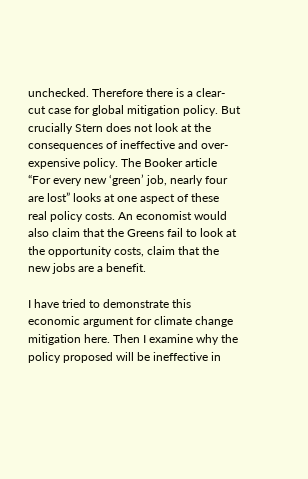unchecked. Therefore there is a clear-cut case for global mitigation policy. But crucially Stern does not look at the consequences of ineffective and over-expensive policy. The Booker article “For every new ‘green’ job, nearly four are lost” looks at one aspect of these real policy costs. An economist would also claim that the Greens fail to look at the opportunity costs, claim that the new jobs are a benefit.

I have tried to demonstrate this economic argument for climate change mitigation here. Then I examine why the policy proposed will be ineffective in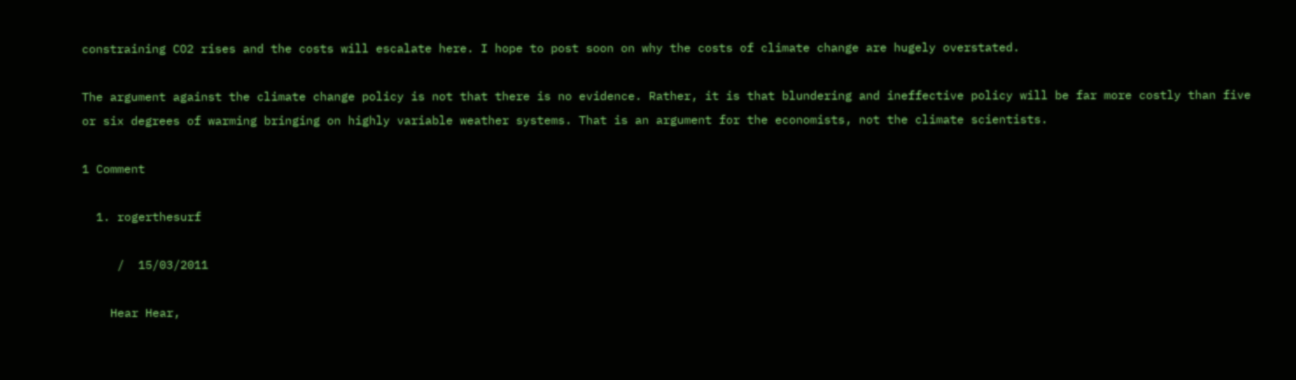constraining CO2 rises and the costs will escalate here. I hope to post soon on why the costs of climate change are hugely overstated.

The argument against the climate change policy is not that there is no evidence. Rather, it is that blundering and ineffective policy will be far more costly than five or six degrees of warming bringing on highly variable weather systems. That is an argument for the economists, not the climate scientists.

1 Comment

  1. rogerthesurf

     /  15/03/2011

    Hear Hear,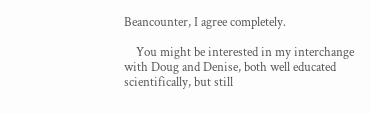Beancounter, I agree completely.

    You might be interested in my interchange with Doug and Denise, both well educated scientifically, but still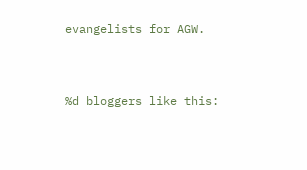evangelists for AGW.



%d bloggers like this: